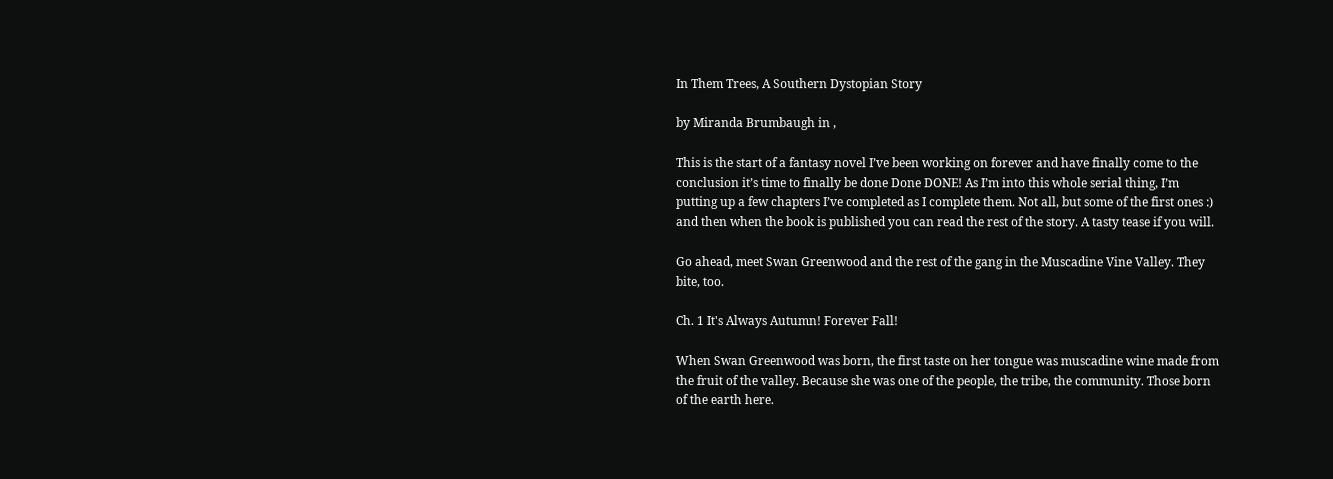In Them Trees, A Southern Dystopian Story

by Miranda Brumbaugh in ,

This is the start of a fantasy novel I’ve been working on forever and have finally come to the conclusion it’s time to finally be done Done DONE! As I’m into this whole serial thing, I’m putting up a few chapters I’ve completed as I complete them. Not all, but some of the first ones :) and then when the book is published you can read the rest of the story. A tasty tease if you will.

Go ahead, meet Swan Greenwood and the rest of the gang in the Muscadine Vine Valley. They bite, too.

Ch. 1 It's Always Autumn! Forever Fall!

When Swan Greenwood was born, the first taste on her tongue was muscadine wine made from the fruit of the valley. Because she was one of the people, the tribe, the community. Those born of the earth here.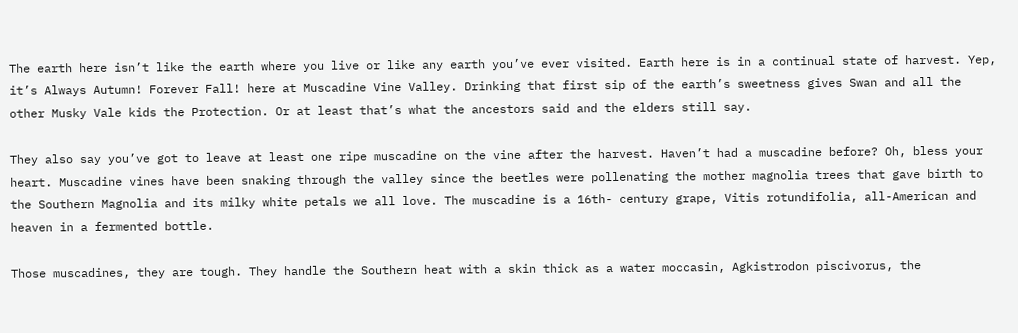The earth here isn’t like the earth where you live or like any earth you’ve ever visited. Earth here is in a continual state of harvest. Yep, it’s Always Autumn! Forever Fall! here at Muscadine Vine Valley. Drinking that first sip of the earth’s sweetness gives Swan and all the other Musky Vale kids the Protection. Or at least that’s what the ancestors said and the elders still say.

They also say you’ve got to leave at least one ripe muscadine on the vine after the harvest. Haven’t had a muscadine before? Oh, bless your heart. Muscadine vines have been snaking through the valley since the beetles were pollenating the mother magnolia trees that gave birth to the Southern Magnolia and its milky white petals we all love. The muscadine is a 16th- century grape, Vitis rotundifolia, all-American and heaven in a fermented bottle.

Those muscadines, they are tough. They handle the Southern heat with a skin thick as a water moccasin, Agkistrodon piscivorus, the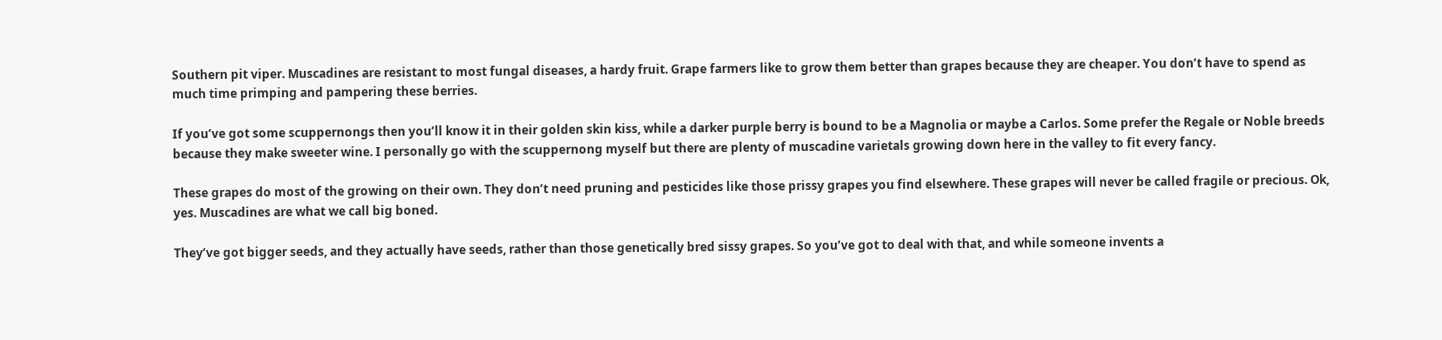Southern pit viper. Muscadines are resistant to most fungal diseases, a hardy fruit. Grape farmers like to grow them better than grapes because they are cheaper. You don’t have to spend as much time primping and pampering these berries.

If you’ve got some scuppernongs then you’ll know it in their golden skin kiss, while a darker purple berry is bound to be a Magnolia or maybe a Carlos. Some prefer the Regale or Noble breeds because they make sweeter wine. I personally go with the scuppernong myself but there are plenty of muscadine varietals growing down here in the valley to fit every fancy.

These grapes do most of the growing on their own. They don’t need pruning and pesticides like those prissy grapes you find elsewhere. These grapes will never be called fragile or precious. Ok, yes. Muscadines are what we call big boned.

They’ve got bigger seeds, and they actually have seeds, rather than those genetically bred sissy grapes. So you’ve got to deal with that, and while someone invents a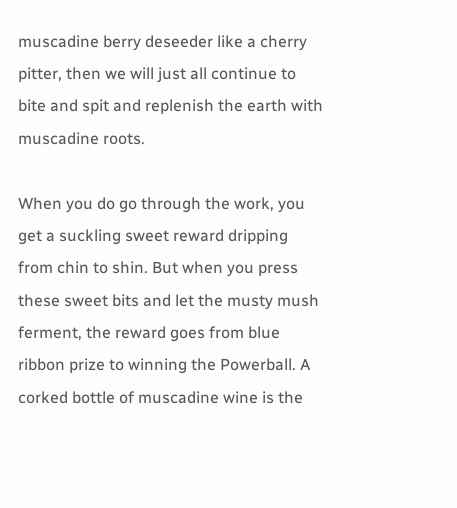muscadine berry deseeder like a cherry pitter, then we will just all continue to bite and spit and replenish the earth with muscadine roots.

When you do go through the work, you get a suckling sweet reward dripping from chin to shin. But when you press these sweet bits and let the musty mush ferment, the reward goes from blue ribbon prize to winning the Powerball. A corked bottle of muscadine wine is the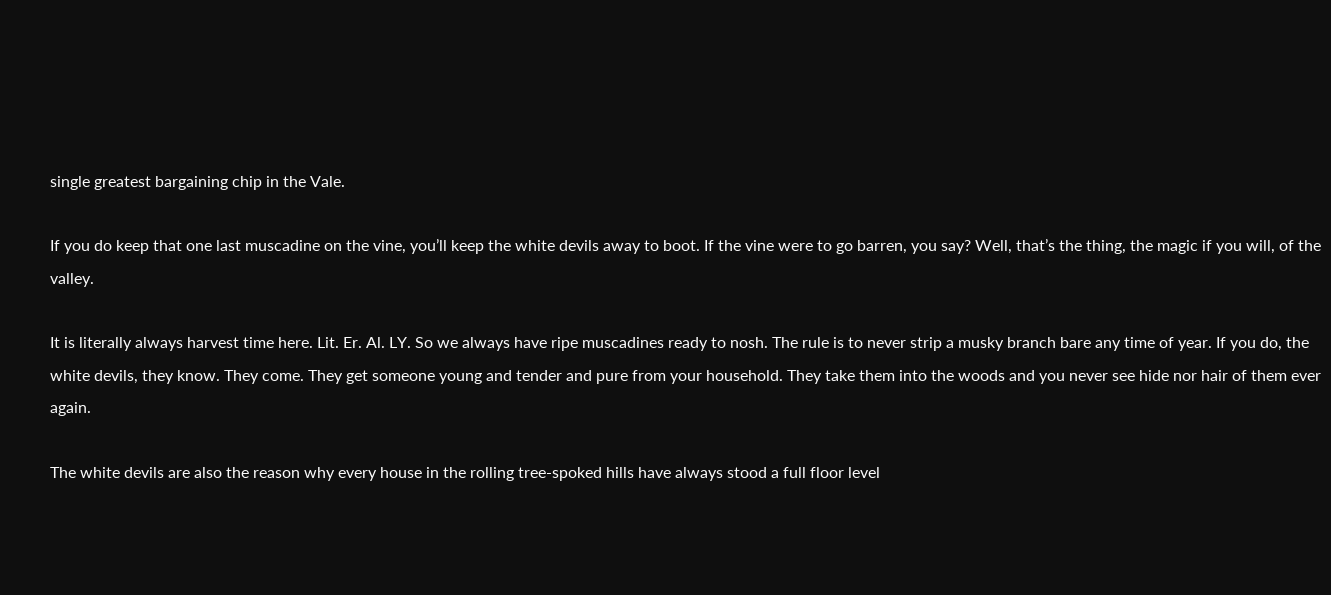single greatest bargaining chip in the Vale.

If you do keep that one last muscadine on the vine, you’ll keep the white devils away to boot. If the vine were to go barren, you say? Well, that’s the thing, the magic if you will, of the valley.

It is literally always harvest time here. Lit. Er. Al. LY. So we always have ripe muscadines ready to nosh. The rule is to never strip a musky branch bare any time of year. If you do, the white devils, they know. They come. They get someone young and tender and pure from your household. They take them into the woods and you never see hide nor hair of them ever again.

The white devils are also the reason why every house in the rolling tree-spoked hills have always stood a full floor level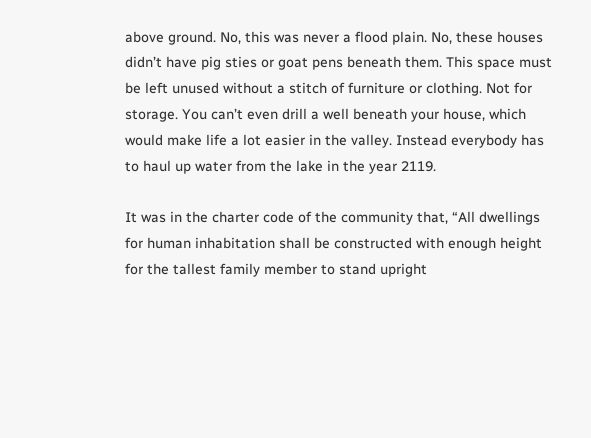above ground. No, this was never a flood plain. No, these houses didn’t have pig sties or goat pens beneath them. This space must be left unused without a stitch of furniture or clothing. Not for storage. You can’t even drill a well beneath your house, which would make life a lot easier in the valley. Instead everybody has to haul up water from the lake in the year 2119.

It was in the charter code of the community that, “All dwellings for human inhabitation shall be constructed with enough height for the tallest family member to stand upright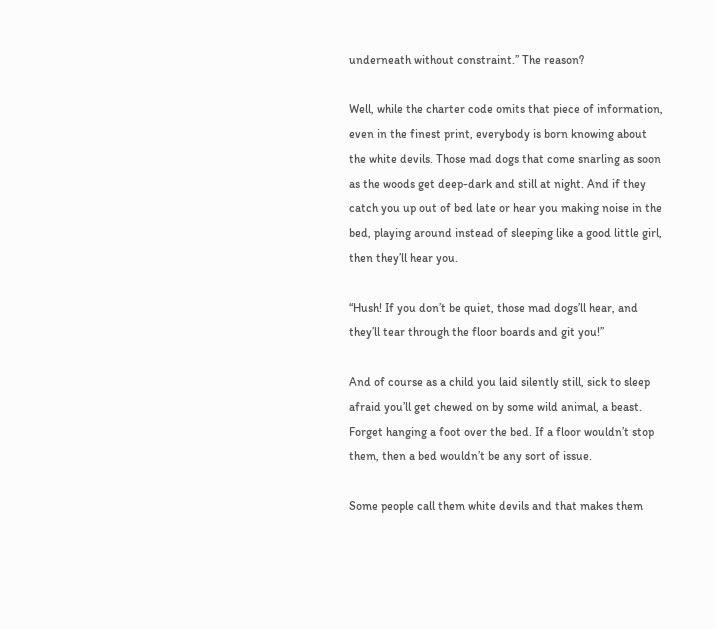underneath without constraint.” The reason?

Well, while the charter code omits that piece of information, even in the finest print, everybody is born knowing about the white devils. Those mad dogs that come snarling as soon as the woods get deep-dark and still at night. And if they catch you up out of bed late or hear you making noise in the bed, playing around instead of sleeping like a good little girl, then they’ll hear you.

“Hush! If you don’t be quiet, those mad dogs’ll hear, and they’ll tear through the floor boards and git you!”

And of course as a child you laid silently still, sick to sleep afraid you’ll get chewed on by some wild animal, a beast. Forget hanging a foot over the bed. If a floor wouldn’t stop them, then a bed wouldn’t be any sort of issue.

Some people call them white devils and that makes them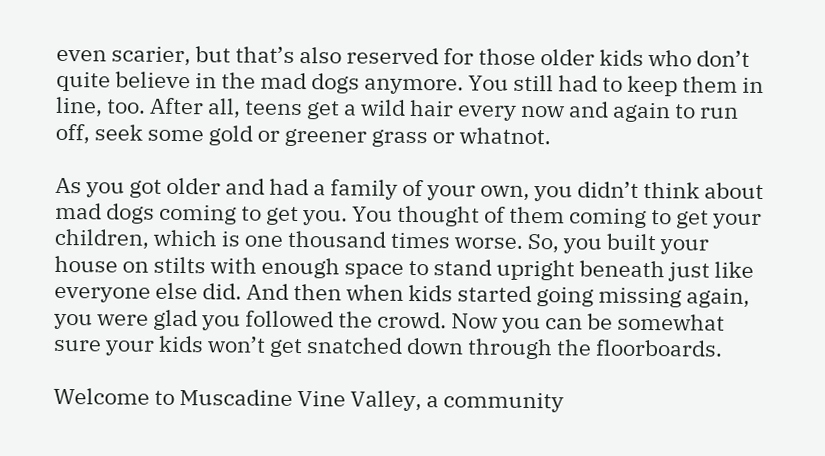even scarier, but that’s also reserved for those older kids who don’t quite believe in the mad dogs anymore. You still had to keep them in line, too. After all, teens get a wild hair every now and again to run off, seek some gold or greener grass or whatnot.

As you got older and had a family of your own, you didn’t think about mad dogs coming to get you. You thought of them coming to get your children, which is one thousand times worse. So, you built your house on stilts with enough space to stand upright beneath just like everyone else did. And then when kids started going missing again, you were glad you followed the crowd. Now you can be somewhat sure your kids won’t get snatched down through the floorboards.

Welcome to Muscadine Vine Valley, a community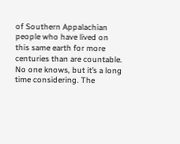of Southern Appalachian people who have lived on this same earth for more centuries than are countable. No one knows, but it’s a long time considering. The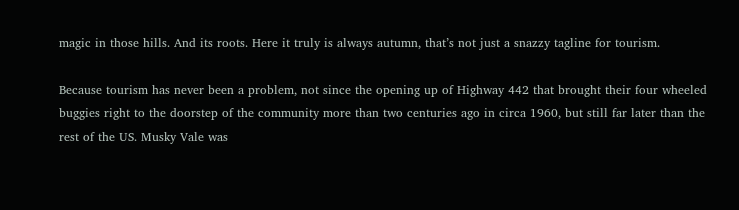magic in those hills. And its roots. Here it truly is always autumn, that’s not just a snazzy tagline for tourism.

Because tourism has never been a problem, not since the opening up of Highway 442 that brought their four wheeled buggies right to the doorstep of the community more than two centuries ago in circa 1960, but still far later than the rest of the US. Musky Vale was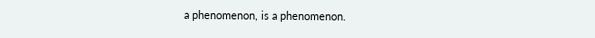a phenomenon, is a phenomenon.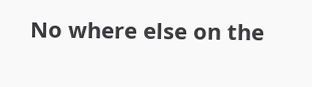No where else on the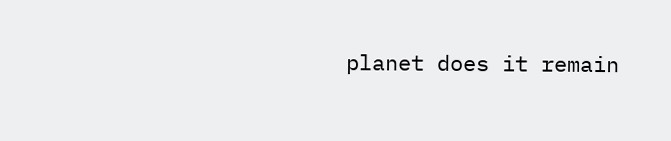planet does it remain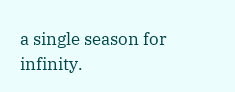a single season for infinity.